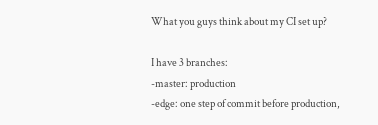What you guys think about my CI set up?

I have 3 branches:
-master: production
-edge: one step of commit before production,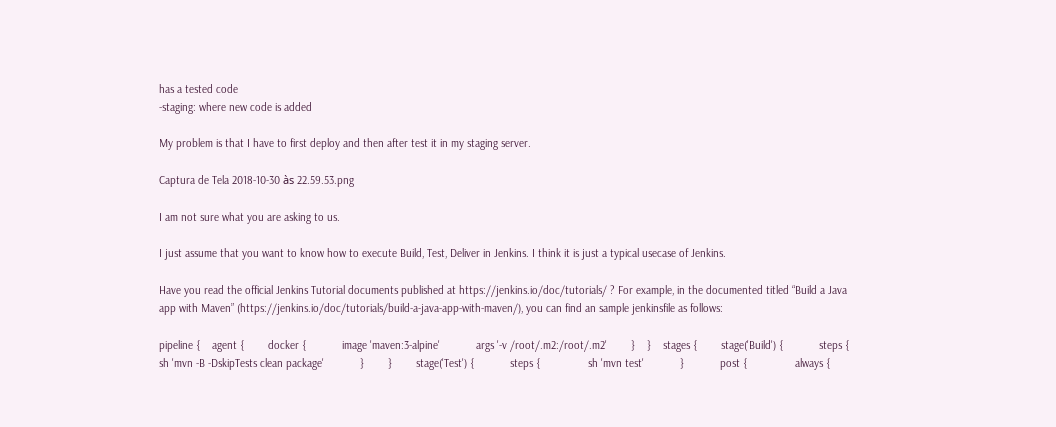has a tested code
-staging: where new code is added

My problem is that I have to first deploy and then after test it in my staging server.

Captura de Tela 2018-10-30 às 22.59.53.png

I am not sure what you are asking to us.

I just assume that you want to know how to execute Build, Test, Deliver in Jenkins. I think it is just a typical usecase of Jenkins.

Have you read the official Jenkins Tutorial documents published at https://jenkins.io/doc/tutorials/ ? For example, in the documented titled “Build a Java app with Maven” (https://jenkins.io/doc/tutorials/build-a-java-app-with-maven/), you can find an sample jenkinsfile as follows:

pipeline {    agent {        docker {            image 'maven:3-alpine'            args '-v /root/.m2:/root/.m2'        }    }    stages {        stage('Build') {            steps {                sh 'mvn -B -DskipTests clean package'            }        }        stage('Test') {            steps {                sh 'mvn test'            }            post {                always {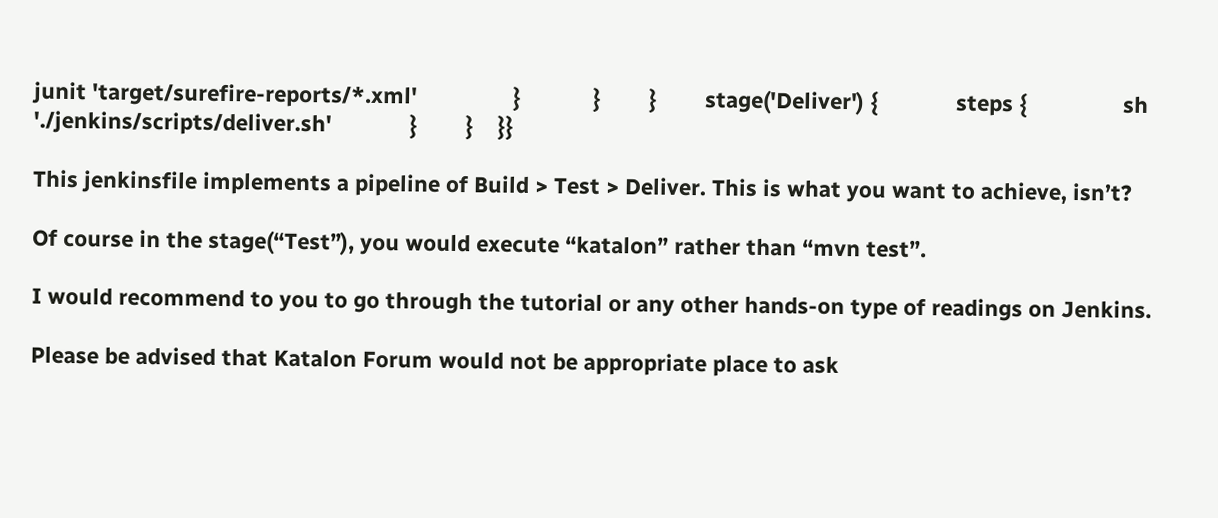junit 'target/surefire-reports/*.xml'                }            }        }        stage('Deliver') {             steps {                sh './jenkins/scripts/deliver.sh'             }        }    }}

This jenkinsfile implements a pipeline of Build > Test > Deliver. This is what you want to achieve, isn’t?

Of course in the stage(“Test”), you would execute “katalon” rather than “mvn test”.

I would recommend to you to go through the tutorial or any other hands-on type of readings on Jenkins.

Please be advised that Katalon Forum would not be appropriate place to ask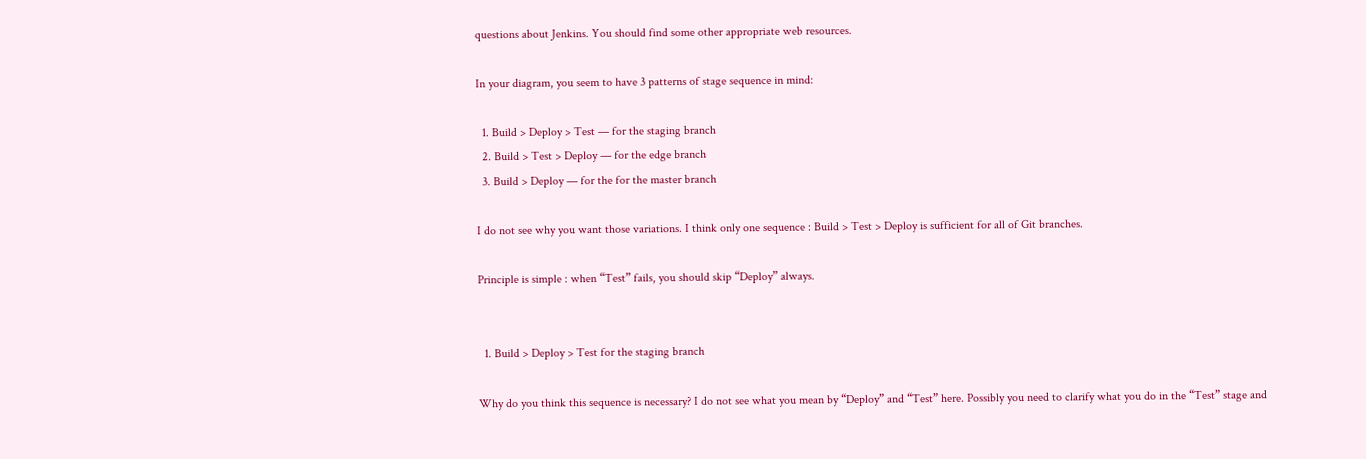questions about Jenkins. You should find some other appropriate web resources.

In your diagram, you seem to have 3 patterns of stage sequence in mind:

  1. Build > Deploy > Test — for the staging branch
  2. Build > Test > Deploy — for the edge branch
  3. Build > Deploy — for the for the master branch

I do not see why you want those variations. I think only one sequence : Build > Test > Deploy is sufficient for all of Git branches.

Principle is simple : when “Test” fails, you should skip “Deploy” always.


  1. Build > Deploy > Test for the staging branch

Why do you think this sequence is necessary? I do not see what you mean by “Deploy” and “Test” here. Possibly you need to clarify what you do in the “Test” stage and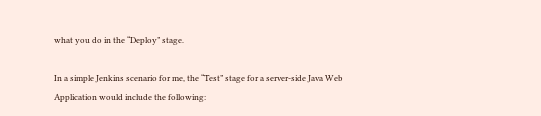what you do in the “Deploy” stage.

In a simple Jenkins scenario for me, the “Test” stage for a server-side Java Web Application would include the following: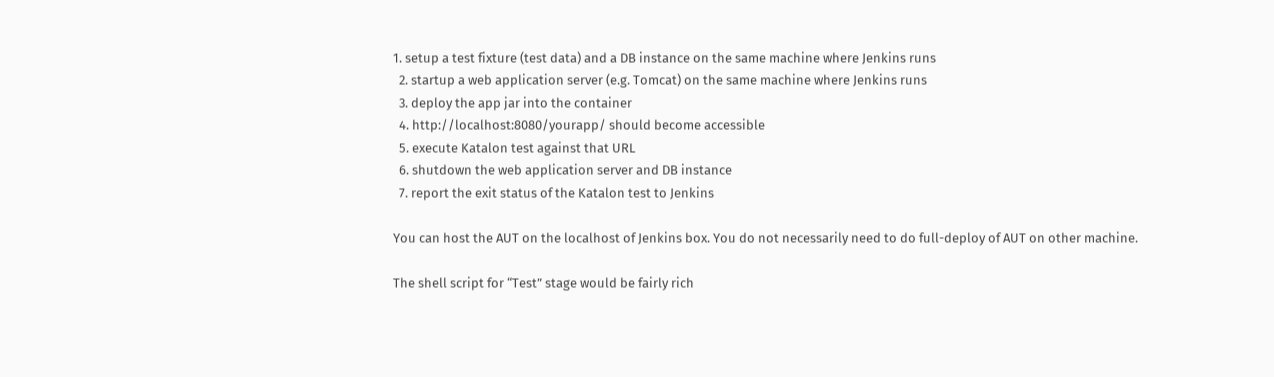1. setup a test fixture (test data) and a DB instance on the same machine where Jenkins runs
  2. startup a web application server (e.g. Tomcat) on the same machine where Jenkins runs
  3. deploy the app jar into the container
  4. http://localhost:8080/yourapp/ should become accessible
  5. execute Katalon test against that URL
  6. shutdown the web application server and DB instance
  7. report the exit status of the Katalon test to Jenkins

You can host the AUT on the localhost of Jenkins box. You do not necessarily need to do full-deploy of AUT on other machine.

The shell script for “Test” stage would be fairly rich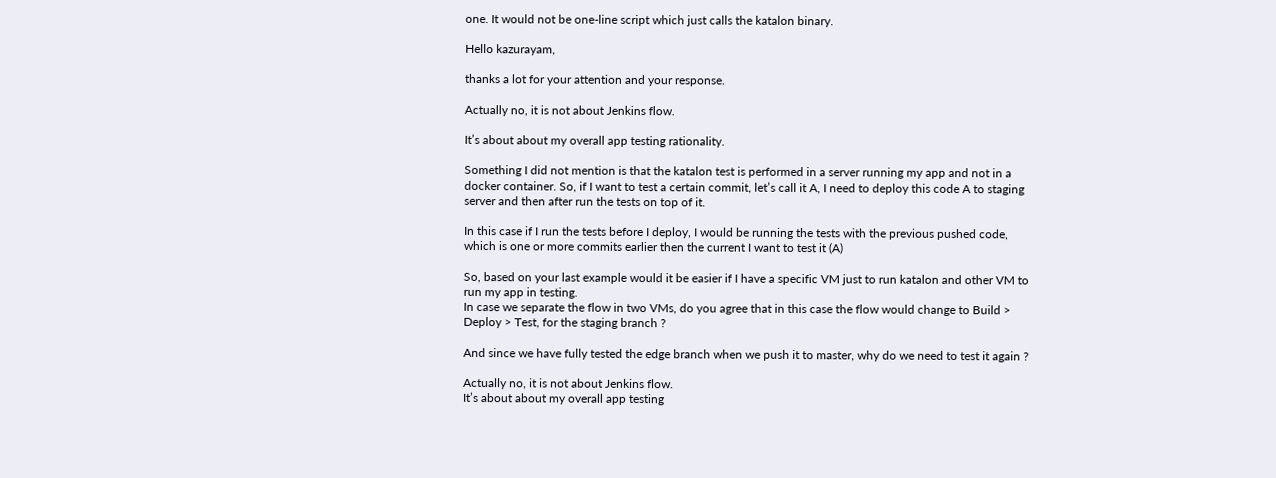one. It would not be one-line script which just calls the katalon binary.

Hello kazurayam,

thanks a lot for your attention and your response.

Actually no, it is not about Jenkins flow.

It’s about about my overall app testing rationality.

Something I did not mention is that the katalon test is performed in a server running my app and not in a docker container. So, if I want to test a certain commit, let’s call it A, I need to deploy this code A to staging server and then after run the tests on top of it.

In this case if I run the tests before I deploy, I would be running the tests with the previous pushed code, which is one or more commits earlier then the current I want to test it (A)

So, based on your last example would it be easier if I have a specific VM just to run katalon and other VM to run my app in testing.
In case we separate the flow in two VMs, do you agree that in this case the flow would change to Build > Deploy > Test, for the staging branch ?

And since we have fully tested the edge branch when we push it to master, why do we need to test it again ?

Actually no, it is not about Jenkins flow.
It’s about about my overall app testing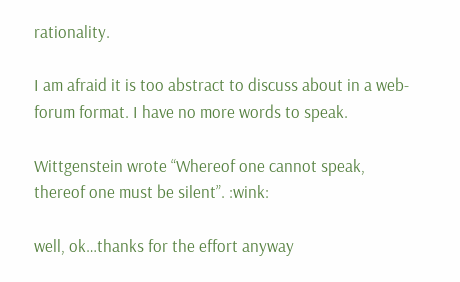rationality.

I am afraid it is too abstract to discuss about in a web-forum format. I have no more words to speak.

Wittgenstein wrote “Whereof one cannot speak, thereof one must be silent”. :wink:

well, ok…thanks for the effort anyway